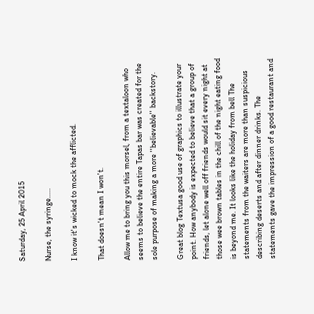Saturday, 25 April 2015

Nurse, the syringe.....

I know it's wicked to mock the afflicted.

That doesn't mean I won't.

Allow me to bring you this morsel, from a textaloon who seems to believe the entire Tapas bar was created for the sole purpose of making a more ''believable'' backstory.

Great blog Textusa good use of graphics to illustrate your point. How anybody is expected to believe that a group of friends, let alone well off friends would sit every night at those wee brown tables in the chill of the night eating food is beyond me. It looks like the holiday from bell The statements from the waiters are more than suspicious describing deserts and after dinner drinks. The statements gave the impression of a good restaurant and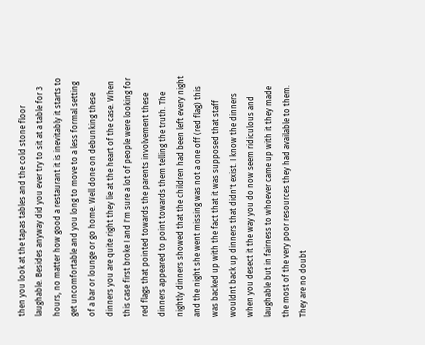then you look at the tapas tables and the cold stone floor laughable. Besides anyway did you ever try to sit at a table for 3 hours, no matter how good a restaurant it is inevitably it starts to get uncomfortable and you long to move to a less formal setting of a bar or lounge or go home. Well done on debunking these dinners you are quite right they lie at the heart of the case. When this case first broke I and I'm sure a lot of people were looking for red flags that pointed towards the parents involvement these dinners appeared to point towards them telling the truth. The nightly dinners showed that the children had been left every night and the night she went missing was not a one off (red flag) this was backed up with the fact that it was supposed that staff wouldnt back up dinners that didn't exist. I know the dinners when you desect it the way you do now seem ridiculous and laughable but in fairness to whoever came up with it they made the most of the very poor resources they had available to them. They are no doubt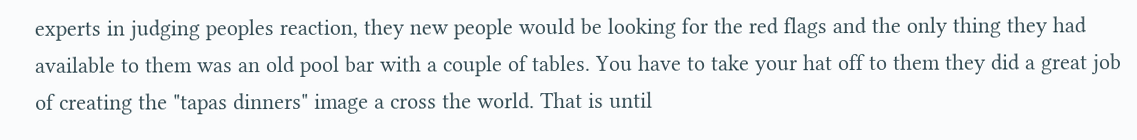experts in judging peoples reaction, they new people would be looking for the red flags and the only thing they had available to them was an old pool bar with a couple of tables. You have to take your hat off to them they did a great job of creating the "tapas dinners" image a cross the world. That is until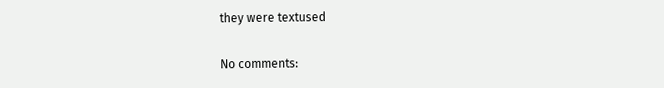they were textused

No comments: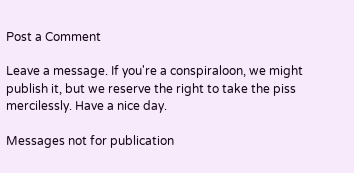Post a Comment

Leave a message. If you're a conspiraloon, we might publish it, but we reserve the right to take the piss mercilessly. Have a nice day.

Messages not for publication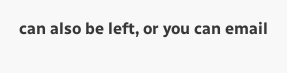can also be left, or you can email